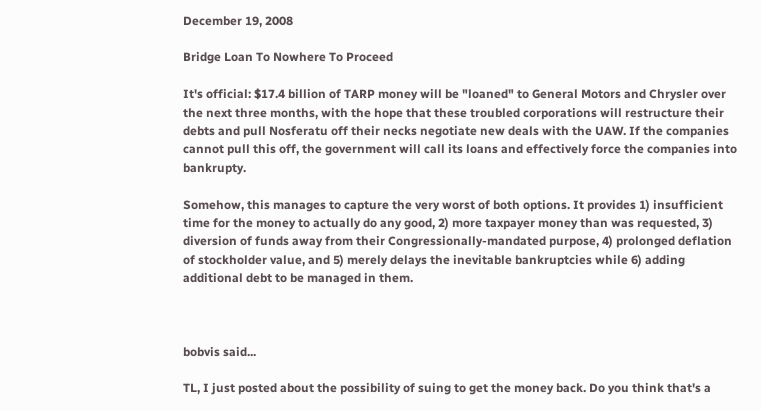December 19, 2008

Bridge Loan To Nowhere To Proceed

It's official: $17.4 billion of TARP money will be "loaned" to General Motors and Chrysler over the next three months, with the hope that these troubled corporations will restructure their debts and pull Nosferatu off their necks negotiate new deals with the UAW. If the companies cannot pull this off, the government will call its loans and effectively force the companies into bankrupty.

Somehow, this manages to capture the very worst of both options. It provides 1) insufficient time for the money to actually do any good, 2) more taxpayer money than was requested, 3) diversion of funds away from their Congressionally-mandated purpose, 4) prolonged deflation of stockholder value, and 5) merely delays the inevitable bankruptcies while 6) adding additional debt to be managed in them.



bobvis said...

TL, I just posted about the possibility of suing to get the money back. Do you think that's a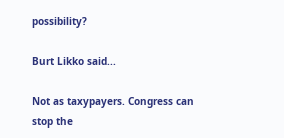possibility?

Burt Likko said...

Not as taxypayers. Congress can stop the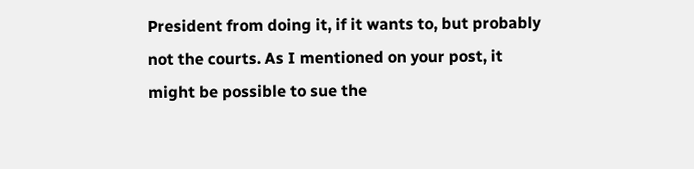President from doing it, if it wants to, but probably not the courts. As I mentioned on your post, it might be possible to sue the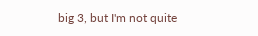big 3, but I'm not quite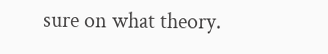sure on what theory.